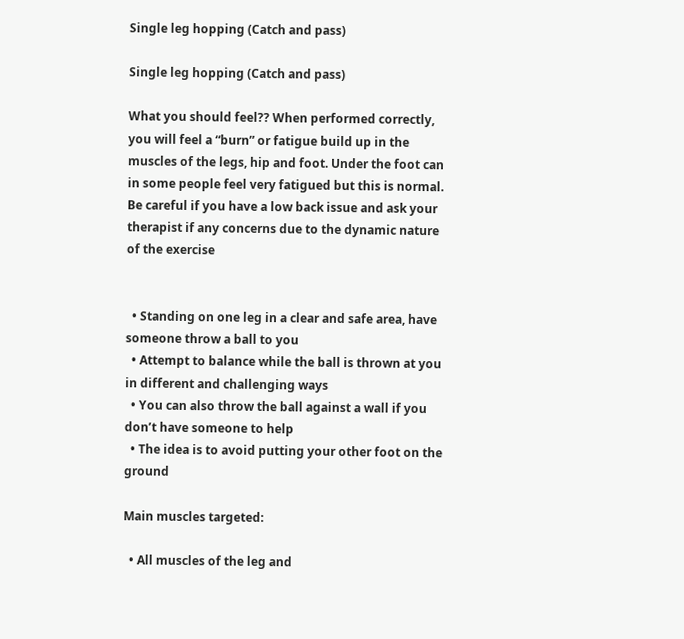Single leg hopping (Catch and pass)

Single leg hopping (Catch and pass)

What you should feel?? When performed correctly, you will feel a “burn” or fatigue build up in the muscles of the legs, hip and foot. Under the foot can in some people feel very fatigued but this is normal. Be careful if you have a low back issue and ask your therapist if any concerns due to the dynamic nature of the exercise


  • Standing on one leg in a clear and safe area, have someone throw a ball to you
  • Attempt to balance while the ball is thrown at you in different and challenging ways
  • You can also throw the ball against a wall if you don’t have someone to help
  • The idea is to avoid putting your other foot on the ground

Main muscles targeted:

  • All muscles of the leg and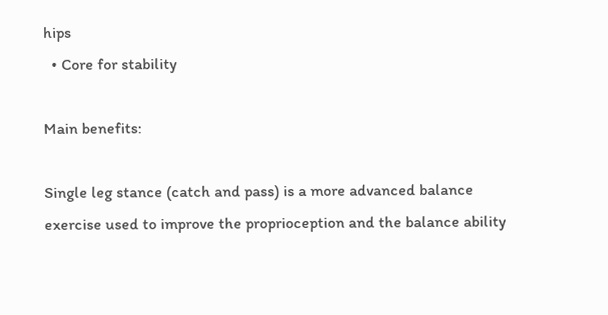hips
  • Core for stability

Main benefits:

Single leg stance (catch and pass) is a more advanced balance exercise used to improve the proprioception and the balance ability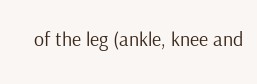of the leg (ankle, knee and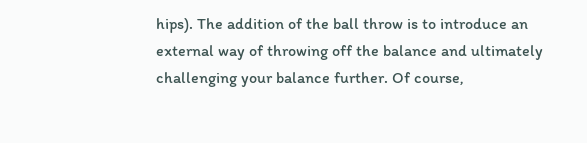hips). The addition of the ball throw is to introduce an external way of throwing off the balance and ultimately challenging your balance further. Of course,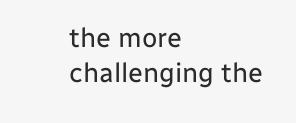the more challenging the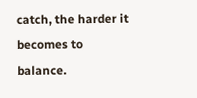catch, the harder it becomes to balance.